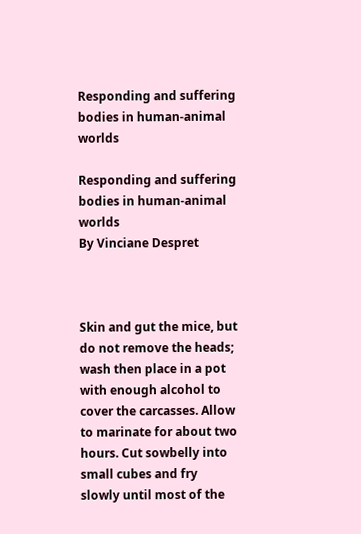Responding and suffering bodies in human-animal worlds

Responding and suffering bodies in human-animal worlds
By Vinciane Despret



Skin and gut the mice, but do not remove the heads; wash then place in a pot with enough alcohol to cover the carcasses. Allow to marinate for about two hours. Cut sowbelly into small cubes and fry slowly until most of the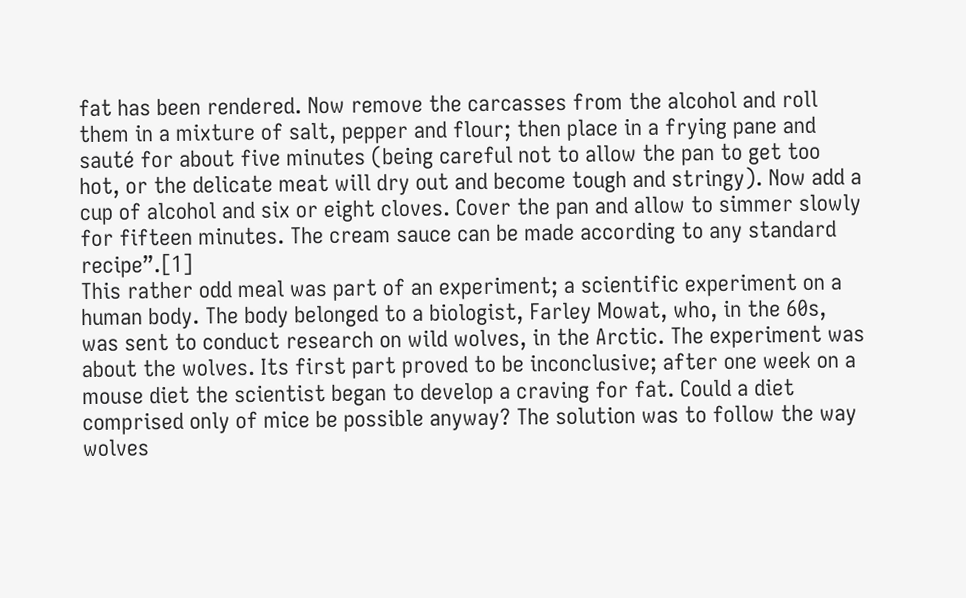fat has been rendered. Now remove the carcasses from the alcohol and roll them in a mixture of salt, pepper and flour; then place in a frying pane and sauté for about five minutes (being careful not to allow the pan to get too hot, or the delicate meat will dry out and become tough and stringy). Now add a cup of alcohol and six or eight cloves. Cover the pan and allow to simmer slowly for fifteen minutes. The cream sauce can be made according to any standard recipe”.[1]
This rather odd meal was part of an experiment; a scientific experiment on a human body. The body belonged to a biologist, Farley Mowat, who, in the 60s, was sent to conduct research on wild wolves, in the Arctic. The experiment was about the wolves. Its first part proved to be inconclusive; after one week on a mouse diet the scientist began to develop a craving for fat. Could a diet comprised only of mice be possible anyway? The solution was to follow the way wolves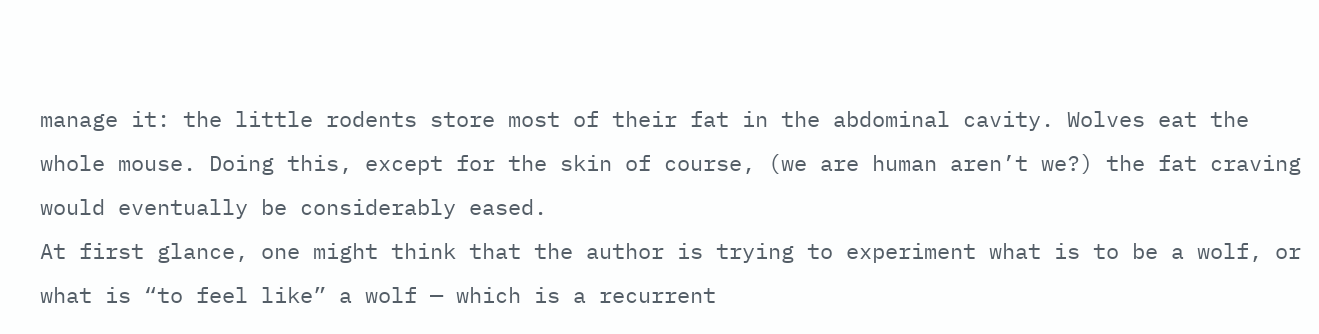manage it: the little rodents store most of their fat in the abdominal cavity. Wolves eat the whole mouse. Doing this, except for the skin of course, (we are human aren’t we?) the fat craving would eventually be considerably eased.
At first glance, one might think that the author is trying to experiment what is to be a wolf, or what is “to feel like” a wolf — which is a recurrent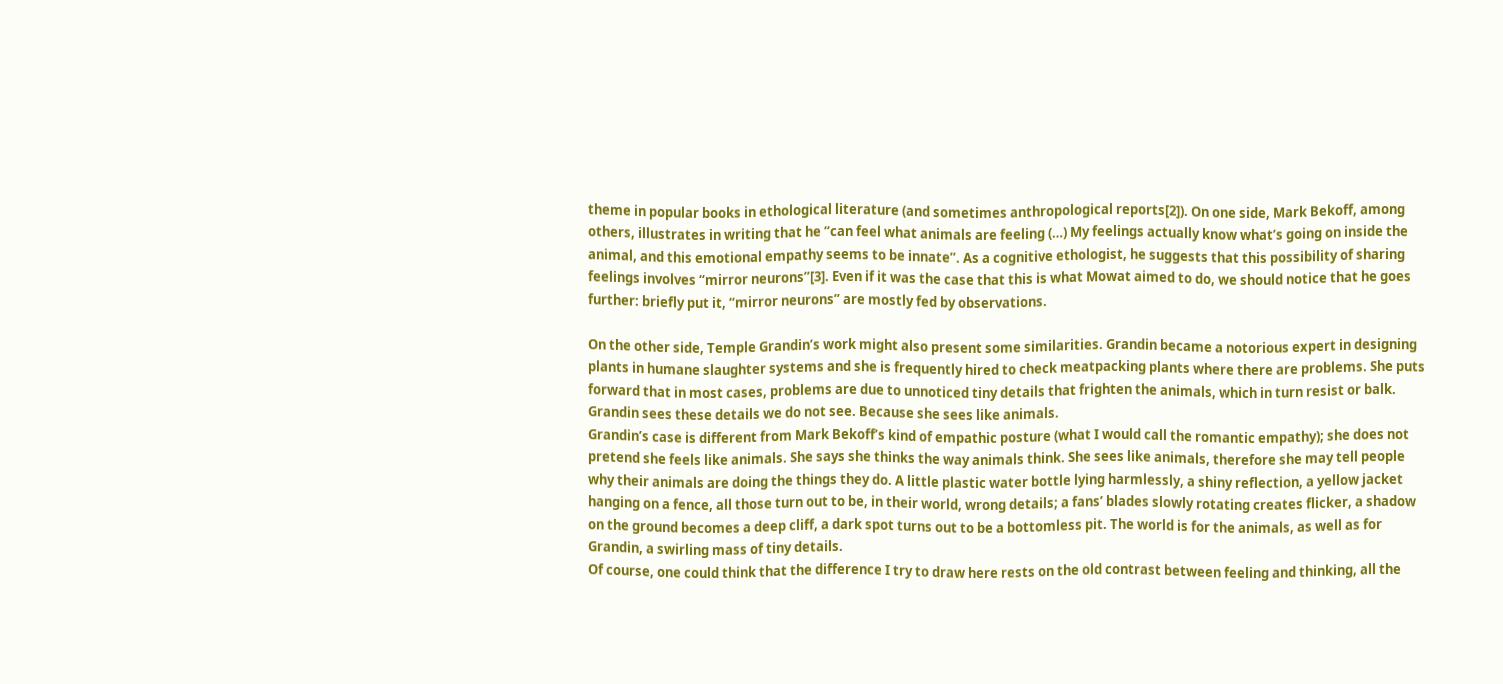theme in popular books in ethological literature (and sometimes anthropological reports[2]). On one side, Mark Bekoff, among others, illustrates in writing that he “can feel what animals are feeling (…) My feelings actually know what’s going on inside the animal, and this emotional empathy seems to be innate”. As a cognitive ethologist, he suggests that this possibility of sharing feelings involves “mirror neurons”[3]. Even if it was the case that this is what Mowat aimed to do, we should notice that he goes further: briefly put it, “mirror neurons” are mostly fed by observations.

On the other side, Temple Grandin’s work might also present some similarities. Grandin became a notorious expert in designing plants in humane slaughter systems and she is frequently hired to check meatpacking plants where there are problems. She puts forward that in most cases, problems are due to unnoticed tiny details that frighten the animals, which in turn resist or balk. Grandin sees these details we do not see. Because she sees like animals.
Grandin’s case is different from Mark Bekoff’s kind of empathic posture (what I would call the romantic empathy); she does not pretend she feels like animals. She says she thinks the way animals think. She sees like animals, therefore she may tell people why their animals are doing the things they do. A little plastic water bottle lying harmlessly, a shiny reflection, a yellow jacket hanging on a fence, all those turn out to be, in their world, wrong details; a fans’ blades slowly rotating creates flicker, a shadow on the ground becomes a deep cliff, a dark spot turns out to be a bottomless pit. The world is for the animals, as well as for Grandin, a swirling mass of tiny details.
Of course, one could think that the difference I try to draw here rests on the old contrast between feeling and thinking, all the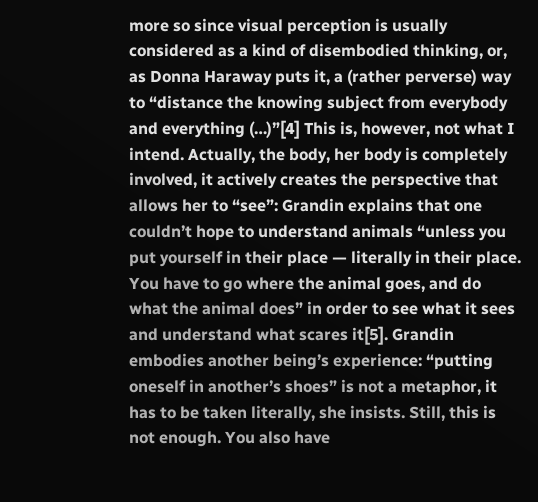more so since visual perception is usually considered as a kind of disembodied thinking, or, as Donna Haraway puts it, a (rather perverse) way to “distance the knowing subject from everybody and everything (…)”[4] This is, however, not what I intend. Actually, the body, her body is completely involved, it actively creates the perspective that allows her to “see”: Grandin explains that one couldn’t hope to understand animals “unless you put yourself in their place — literally in their place. You have to go where the animal goes, and do what the animal does” in order to see what it sees and understand what scares it[5]. Grandin embodies another being’s experience: “putting oneself in another’s shoes” is not a metaphor, it has to be taken literally, she insists. Still, this is not enough. You also have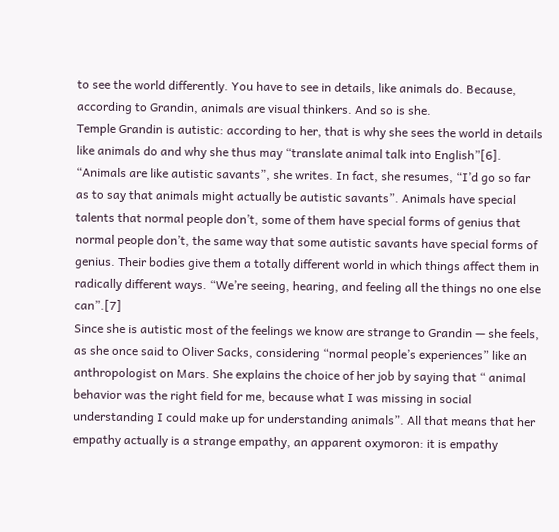to see the world differently. You have to see in details, like animals do. Because, according to Grandin, animals are visual thinkers. And so is she.
Temple Grandin is autistic: according to her, that is why she sees the world in details like animals do and why she thus may “translate animal talk into English”[6]. “Animals are like autistic savants”, she writes. In fact, she resumes, “I’d go so far as to say that animals might actually be autistic savants”. Animals have special talents that normal people don’t, some of them have special forms of genius that normal people don’t, the same way that some autistic savants have special forms of genius. Their bodies give them a totally different world in which things affect them in radically different ways. “We’re seeing, hearing, and feeling all the things no one else can”.[7]
Since she is autistic most of the feelings we know are strange to Grandin — she feels, as she once said to Oliver Sacks, considering “normal people’s experiences” like an anthropologist on Mars. She explains the choice of her job by saying that “ animal behavior was the right field for me, because what I was missing in social understanding I could make up for understanding animals”. All that means that her empathy actually is a strange empathy, an apparent oxymoron: it is empathy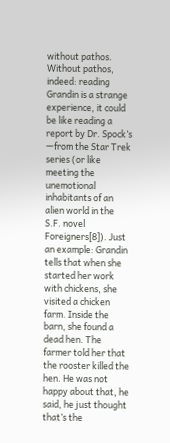without pathos. Without pathos, indeed: reading Grandin is a strange experience, it could be like reading a report by Dr. Spock’s —from the Star Trek series (or like meeting the unemotional inhabitants of an alien world in the S.F. novel Foreigners[8]). Just an example: Grandin tells that when she started her work with chickens, she visited a chicken farm. Inside the barn, she found a dead hen. The farmer told her that the rooster killed the hen. He was not happy about that, he said, he just thought that’s the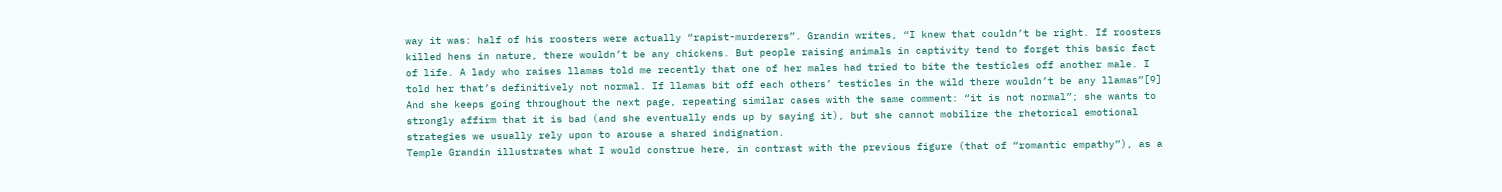way it was: half of his roosters were actually “rapist-murderers”. Grandin writes, “I knew that couldn’t be right. If roosters killed hens in nature, there wouldn’t be any chickens. But people raising animals in captivity tend to forget this basic fact of life. A lady who raises llamas told me recently that one of her males had tried to bite the testicles off another male. I told her that’s definitively not normal. If llamas bit off each others’ testicles in the wild there wouldn’t be any llamas”[9] And she keeps going throughout the next page, repeating similar cases with the same comment: “it is not normal”; she wants to strongly affirm that it is bad (and she eventually ends up by saying it), but she cannot mobilize the rhetorical emotional strategies we usually rely upon to arouse a shared indignation.
Temple Grandin illustrates what I would construe here, in contrast with the previous figure (that of “romantic empathy”), as a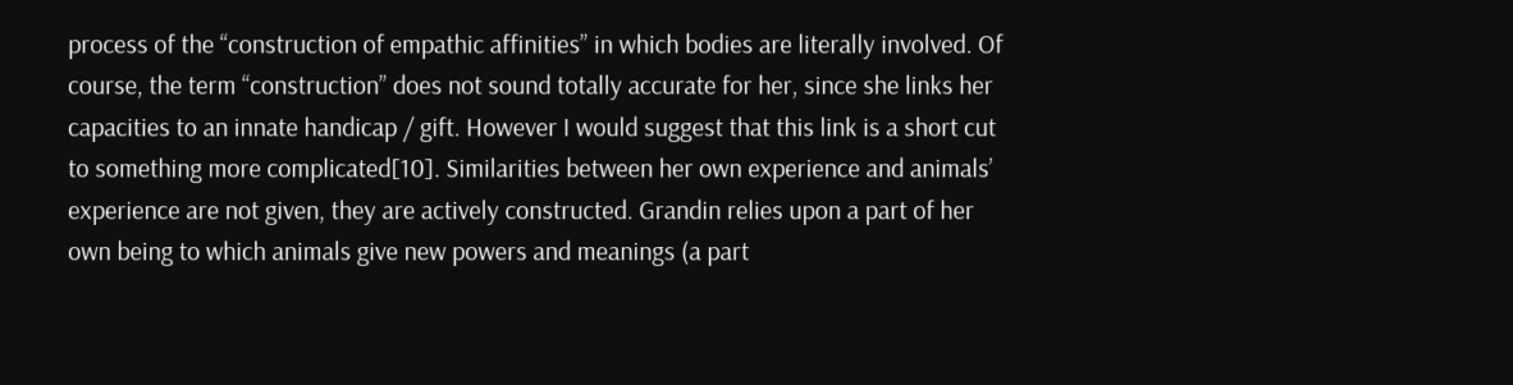process of the “construction of empathic affinities” in which bodies are literally involved. Of course, the term “construction” does not sound totally accurate for her, since she links her capacities to an innate handicap / gift. However I would suggest that this link is a short cut to something more complicated[10]. Similarities between her own experience and animals’ experience are not given, they are actively constructed. Grandin relies upon a part of her own being to which animals give new powers and meanings (a part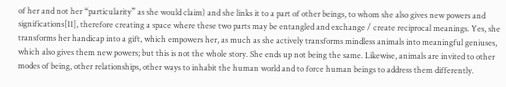of her and not her “particularity” as she would claim) and she links it to a part of other beings, to whom she also gives new powers and significations[11], therefore creating a space where these two parts may be entangled and exchange / create reciprocal meanings. Yes, she transforms her handicap into a gift, which empowers her, as much as she actively transforms mindless animals into meaningful geniuses, which also gives them new powers; but this is not the whole story. She ends up not being the same. Likewise, animals are invited to other modes of being, other relationships, other ways to inhabit the human world and to force human beings to address them differently.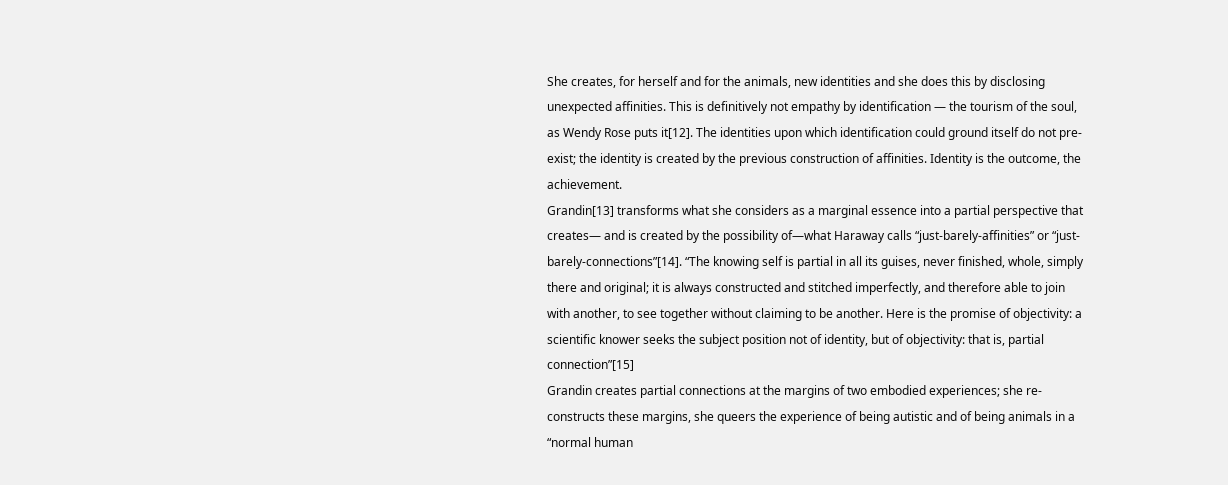She creates, for herself and for the animals, new identities and she does this by disclosing unexpected affinities. This is definitively not empathy by identification — the tourism of the soul, as Wendy Rose puts it[12]. The identities upon which identification could ground itself do not pre-exist; the identity is created by the previous construction of affinities. Identity is the outcome, the achievement.
Grandin[13] transforms what she considers as a marginal essence into a partial perspective that creates— and is created by the possibility of—what Haraway calls “just-barely-affinities” or “just-barely-connections”[14]. “The knowing self is partial in all its guises, never finished, whole, simply there and original; it is always constructed and stitched imperfectly, and therefore able to join with another, to see together without claiming to be another. Here is the promise of objectivity: a scientific knower seeks the subject position not of identity, but of objectivity: that is, partial connection”[15]
Grandin creates partial connections at the margins of two embodied experiences; she re-constructs these margins, she queers the experience of being autistic and of being animals in a “normal human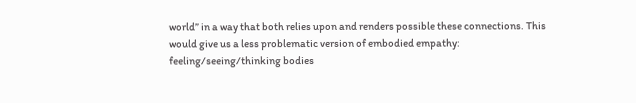world” in a way that both relies upon and renders possible these connections. This would give us a less problematic version of embodied empathy: feeling/seeing/thinking bodies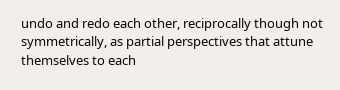undo and redo each other, reciprocally though not symmetrically, as partial perspectives that attune themselves to each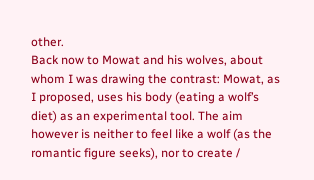other.
Back now to Mowat and his wolves, about whom I was drawing the contrast: Mowat, as I proposed, uses his body (eating a wolf’s diet) as an experimental tool. The aim however is neither to feel like a wolf (as the romantic figure seeks), nor to create /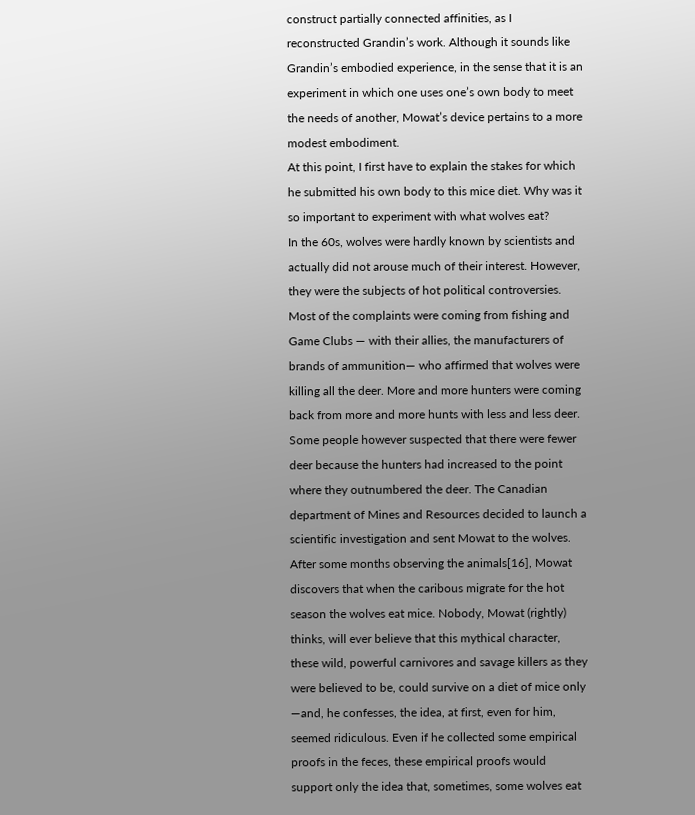construct partially connected affinities, as I reconstructed Grandin’s work. Although it sounds like Grandin’s embodied experience, in the sense that it is an experiment in which one uses one’s own body to meet the needs of another, Mowat’s device pertains to a more modest embodiment.
At this point, I first have to explain the stakes for which he submitted his own body to this mice diet. Why was it so important to experiment with what wolves eat?
In the 60s, wolves were hardly known by scientists and actually did not arouse much of their interest. However, they were the subjects of hot political controversies. Most of the complaints were coming from fishing and Game Clubs — with their allies, the manufacturers of brands of ammunition— who affirmed that wolves were killing all the deer. More and more hunters were coming back from more and more hunts with less and less deer. Some people however suspected that there were fewer deer because the hunters had increased to the point where they outnumbered the deer. The Canadian department of Mines and Resources decided to launch a scientific investigation and sent Mowat to the wolves.
After some months observing the animals[16], Mowat discovers that when the caribous migrate for the hot season the wolves eat mice. Nobody, Mowat (rightly) thinks, will ever believe that this mythical character, these wild, powerful carnivores and savage killers as they were believed to be, could survive on a diet of mice only —and, he confesses, the idea, at first, even for him, seemed ridiculous. Even if he collected some empirical proofs in the feces, these empirical proofs would support only the idea that, sometimes, some wolves eat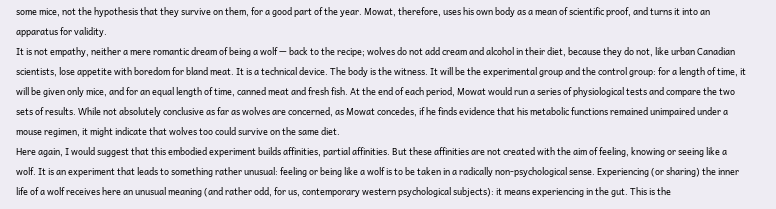some mice, not the hypothesis that they survive on them, for a good part of the year. Mowat, therefore, uses his own body as a mean of scientific proof, and turns it into an apparatus for validity.
It is not empathy, neither a mere romantic dream of being a wolf — back to the recipe; wolves do not add cream and alcohol in their diet, because they do not, like urban Canadian scientists, lose appetite with boredom for bland meat. It is a technical device. The body is the witness. It will be the experimental group and the control group: for a length of time, it will be given only mice, and for an equal length of time, canned meat and fresh fish. At the end of each period, Mowat would run a series of physiological tests and compare the two sets of results. While not absolutely conclusive as far as wolves are concerned, as Mowat concedes, if he finds evidence that his metabolic functions remained unimpaired under a mouse regimen, it might indicate that wolves too could survive on the same diet.
Here again, I would suggest that this embodied experiment builds affinities, partial affinities. But these affinities are not created with the aim of feeling, knowing or seeing like a wolf. It is an experiment that leads to something rather unusual: feeling or being like a wolf is to be taken in a radically non-psychological sense. Experiencing (or sharing) the inner life of a wolf receives here an unusual meaning (and rather odd, for us, contemporary western psychological subjects): it means experiencing in the gut. This is the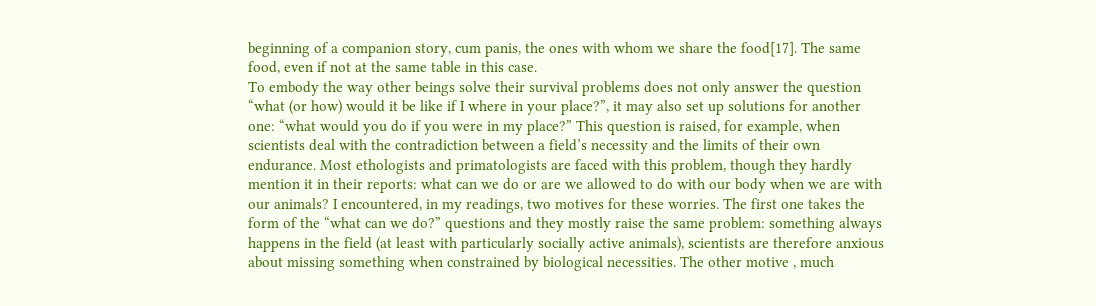beginning of a companion story, cum panis, the ones with whom we share the food[17]. The same food, even if not at the same table in this case.
To embody the way other beings solve their survival problems does not only answer the question “what (or how) would it be like if I where in your place?”, it may also set up solutions for another one: “what would you do if you were in my place?” This question is raised, for example, when scientists deal with the contradiction between a field’s necessity and the limits of their own endurance. Most ethologists and primatologists are faced with this problem, though they hardly mention it in their reports: what can we do or are we allowed to do with our body when we are with our animals? I encountered, in my readings, two motives for these worries. The first one takes the form of the “what can we do?” questions and they mostly raise the same problem: something always happens in the field (at least with particularly socially active animals), scientists are therefore anxious about missing something when constrained by biological necessities. The other motive , much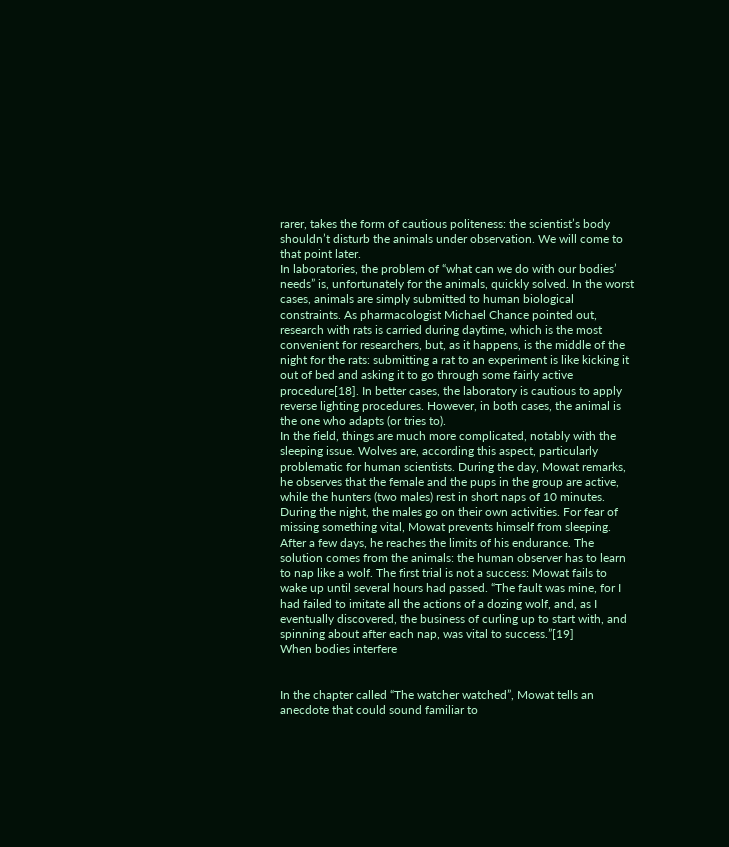rarer, takes the form of cautious politeness: the scientist’s body shouldn’t disturb the animals under observation. We will come to that point later.
In laboratories, the problem of “what can we do with our bodies’ needs” is, unfortunately for the animals, quickly solved. In the worst cases, animals are simply submitted to human biological constraints. As pharmacologist Michael Chance pointed out, research with rats is carried during daytime, which is the most convenient for researchers, but, as it happens, is the middle of the night for the rats: submitting a rat to an experiment is like kicking it out of bed and asking it to go through some fairly active procedure[18]. In better cases, the laboratory is cautious to apply reverse lighting procedures. However, in both cases, the animal is the one who adapts (or tries to).
In the field, things are much more complicated, notably with the sleeping issue. Wolves are, according this aspect, particularly problematic for human scientists. During the day, Mowat remarks, he observes that the female and the pups in the group are active, while the hunters (two males) rest in short naps of 10 minutes. During the night, the males go on their own activities. For fear of missing something vital, Mowat prevents himself from sleeping. After a few days, he reaches the limits of his endurance. The solution comes from the animals: the human observer has to learn to nap like a wolf. The first trial is not a success: Mowat fails to wake up until several hours had passed. “The fault was mine, for I had failed to imitate all the actions of a dozing wolf, and, as I eventually discovered, the business of curling up to start with, and spinning about after each nap, was vital to success.”[19]
When bodies interfere


In the chapter called “The watcher watched”, Mowat tells an anecdote that could sound familiar to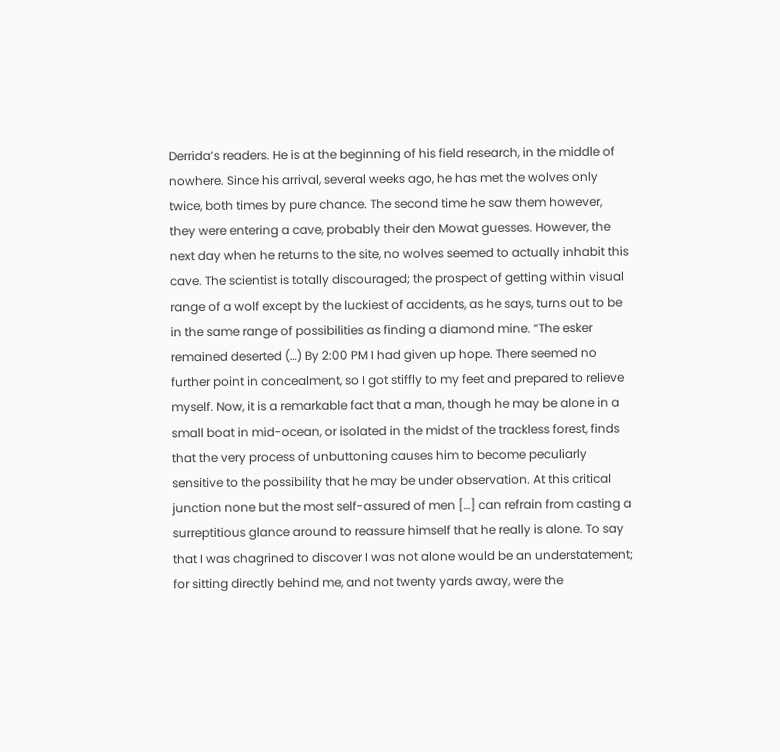Derrida’s readers. He is at the beginning of his field research, in the middle of nowhere. Since his arrival, several weeks ago, he has met the wolves only twice, both times by pure chance. The second time he saw them however, they were entering a cave, probably their den Mowat guesses. However, the next day when he returns to the site, no wolves seemed to actually inhabit this cave. The scientist is totally discouraged; the prospect of getting within visual range of a wolf except by the luckiest of accidents, as he says, turns out to be in the same range of possibilities as finding a diamond mine. “The esker remained deserted (…) By 2:00 PM I had given up hope. There seemed no further point in concealment, so I got stiffly to my feet and prepared to relieve myself. Now, it is a remarkable fact that a man, though he may be alone in a small boat in mid-ocean, or isolated in the midst of the trackless forest, finds that the very process of unbuttoning causes him to become peculiarly sensitive to the possibility that he may be under observation. At this critical junction none but the most self-assured of men […] can refrain from casting a surreptitious glance around to reassure himself that he really is alone. To say that I was chagrined to discover I was not alone would be an understatement; for sitting directly behind me, and not twenty yards away, were the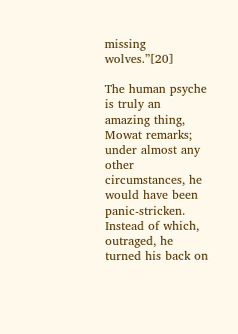missing wolves.”[20]

The human psyche is truly an amazing thing, Mowat remarks; under almost any other circumstances, he would have been panic-stricken. Instead of which, outraged, he turned his back on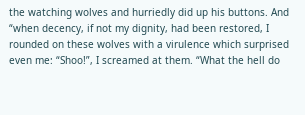the watching wolves and hurriedly did up his buttons. And “when decency, if not my dignity, had been restored, I rounded on these wolves with a virulence which surprised even me: “Shoo!”, I screamed at them. “What the hell do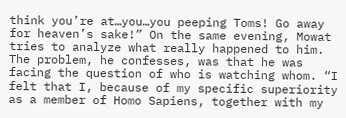think you’re at…you…you peeping Toms! Go away for heaven’s sake!” On the same evening, Mowat tries to analyze what really happened to him. The problem, he confesses, was that he was facing the question of who is watching whom. “I felt that I, because of my specific superiority as a member of Homo Sapiens, together with my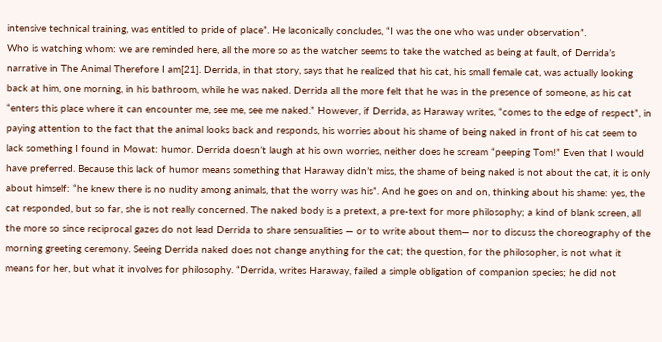intensive technical training, was entitled to pride of place”. He laconically concludes, “I was the one who was under observation”.
Who is watching whom: we are reminded here, all the more so as the watcher seems to take the watched as being at fault, of Derrida’s narrative in The Animal Therefore I am[21]. Derrida, in that story, says that he realized that his cat, his small female cat, was actually looking back at him, one morning, in his bathroom, while he was naked. Derrida all the more felt that he was in the presence of someone, as his cat “enters this place where it can encounter me, see me, see me naked.” However, if Derrida, as Haraway writes, “comes to the edge of respect”, in paying attention to the fact that the animal looks back and responds, his worries about his shame of being naked in front of his cat seem to lack something I found in Mowat: humor. Derrida doesn’t laugh at his own worries, neither does he scream “peeping Tom!” Even that I would have preferred. Because this lack of humor means something that Haraway didn’t miss, the shame of being naked is not about the cat, it is only about himself: “he knew there is no nudity among animals, that the worry was his”. And he goes on and on, thinking about his shame: yes, the cat responded, but so far, she is not really concerned. The naked body is a pretext, a pre-text for more philosophy; a kind of blank screen, all the more so since reciprocal gazes do not lead Derrida to share sensualities — or to write about them— nor to discuss the choreography of the morning greeting ceremony. Seeing Derrida naked does not change anything for the cat; the question, for the philosopher, is not what it means for her, but what it involves for philosophy. “Derrida, writes Haraway, failed a simple obligation of companion species; he did not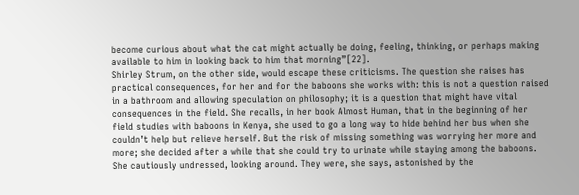become curious about what the cat might actually be doing, feeling, thinking, or perhaps making available to him in looking back to him that morning”[22].
Shirley Strum, on the other side, would escape these criticisms. The question she raises has practical consequences, for her and for the baboons she works with: this is not a question raised in a bathroom and allowing speculation on philosophy; it is a question that might have vital consequences in the field. She recalls, in her book Almost Human, that in the beginning of her field studies with baboons in Kenya, she used to go a long way to hide behind her bus when she couldn’t help but relieve herself. But the risk of missing something was worrying her more and more; she decided after a while that she could try to urinate while staying among the baboons. She cautiously undressed, looking around. They were, she says, astonished by the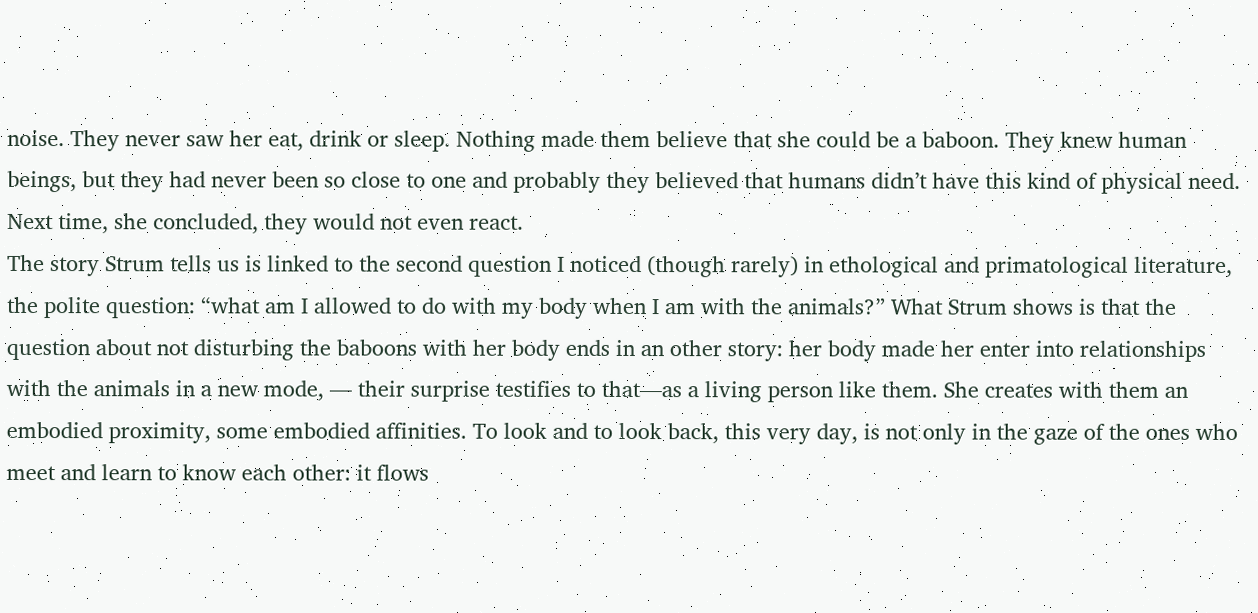noise. They never saw her eat, drink or sleep. Nothing made them believe that she could be a baboon. They knew human beings, but they had never been so close to one and probably they believed that humans didn’t have this kind of physical need. Next time, she concluded, they would not even react.
The story Strum tells us is linked to the second question I noticed (though rarely) in ethological and primatological literature, the polite question: “what am I allowed to do with my body when I am with the animals?” What Strum shows is that the question about not disturbing the baboons with her body ends in an other story: her body made her enter into relationships with the animals in a new mode, — their surprise testifies to that—as a living person like them. She creates with them an embodied proximity, some embodied affinities. To look and to look back, this very day, is not only in the gaze of the ones who meet and learn to know each other: it flows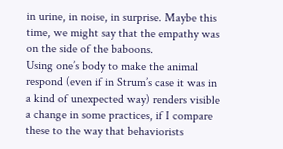in urine, in noise, in surprise. Maybe this time, we might say that the empathy was on the side of the baboons.
Using one’s body to make the animal respond (even if in Strum’s case it was in a kind of unexpected way) renders visible a change in some practices, if I compare these to the way that behaviorists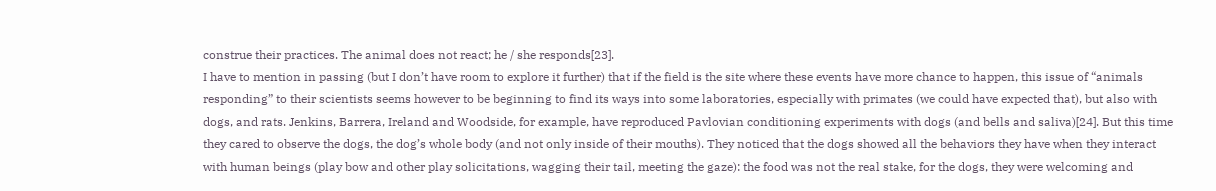construe their practices. The animal does not react; he / she responds[23].
I have to mention in passing (but I don’t have room to explore it further) that if the field is the site where these events have more chance to happen, this issue of “animals responding” to their scientists seems however to be beginning to find its ways into some laboratories, especially with primates (we could have expected that), but also with dogs, and rats. Jenkins, Barrera, Ireland and Woodside, for example, have reproduced Pavlovian conditioning experiments with dogs (and bells and saliva)[24]. But this time they cared to observe the dogs, the dog’s whole body (and not only inside of their mouths). They noticed that the dogs showed all the behaviors they have when they interact with human beings (play bow and other play solicitations, wagging their tail, meeting the gaze): the food was not the real stake, for the dogs, they were welcoming and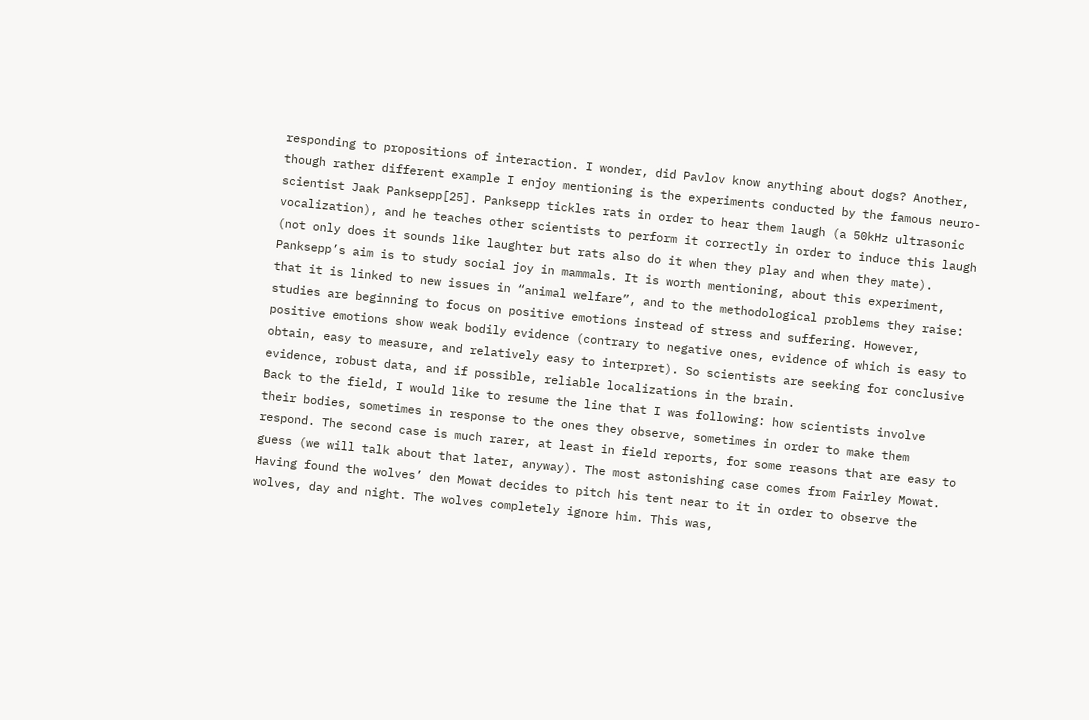responding to propositions of interaction. I wonder, did Pavlov know anything about dogs? Another, though rather different example I enjoy mentioning is the experiments conducted by the famous neuro-scientist Jaak Panksepp[25]. Panksepp tickles rats in order to hear them laugh (a 50kHz ultrasonic vocalization), and he teaches other scientists to perform it correctly in order to induce this laugh (not only does it sounds like laughter but rats also do it when they play and when they mate). Panksepp’s aim is to study social joy in mammals. It is worth mentioning, about this experiment, that it is linked to new issues in “animal welfare”, and to the methodological problems they raise: studies are beginning to focus on positive emotions instead of stress and suffering. However, positive emotions show weak bodily evidence (contrary to negative ones, evidence of which is easy to obtain, easy to measure, and relatively easy to interpret). So scientists are seeking for conclusive evidence, robust data, and if possible, reliable localizations in the brain.
Back to the field, I would like to resume the line that I was following: how scientists involve their bodies, sometimes in response to the ones they observe, sometimes in order to make them respond. The second case is much rarer, at least in field reports, for some reasons that are easy to guess (we will talk about that later, anyway). The most astonishing case comes from Fairley Mowat.
Having found the wolves’ den Mowat decides to pitch his tent near to it in order to observe the wolves, day and night. The wolves completely ignore him. This was,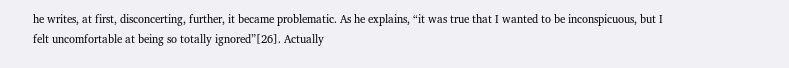he writes, at first, disconcerting, further, it became problematic. As he explains, “it was true that I wanted to be inconspicuous, but I felt uncomfortable at being so totally ignored”[26]. Actually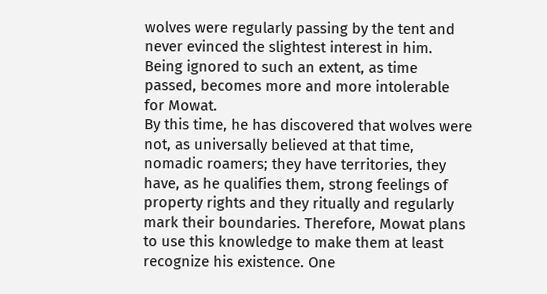wolves were regularly passing by the tent and never evinced the slightest interest in him.
Being ignored to such an extent, as time passed, becomes more and more intolerable for Mowat.
By this time, he has discovered that wolves were not, as universally believed at that time, nomadic roamers; they have territories, they have, as he qualifies them, strong feelings of property rights and they ritually and regularly mark their boundaries. Therefore, Mowat plans to use this knowledge to make them at least recognize his existence. One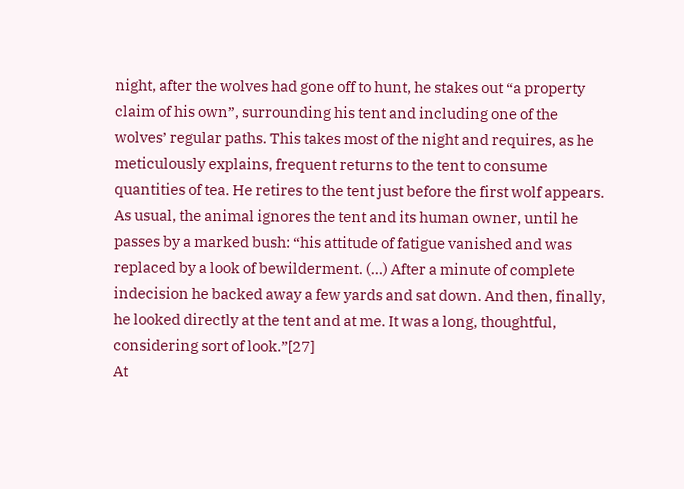night, after the wolves had gone off to hunt, he stakes out “a property claim of his own”, surrounding his tent and including one of the wolves’ regular paths. This takes most of the night and requires, as he meticulously explains, frequent returns to the tent to consume quantities of tea. He retires to the tent just before the first wolf appears. As usual, the animal ignores the tent and its human owner, until he passes by a marked bush: “his attitude of fatigue vanished and was replaced by a look of bewilderment. (…) After a minute of complete indecision he backed away a few yards and sat down. And then, finally, he looked directly at the tent and at me. It was a long, thoughtful, considering sort of look.”[27]
At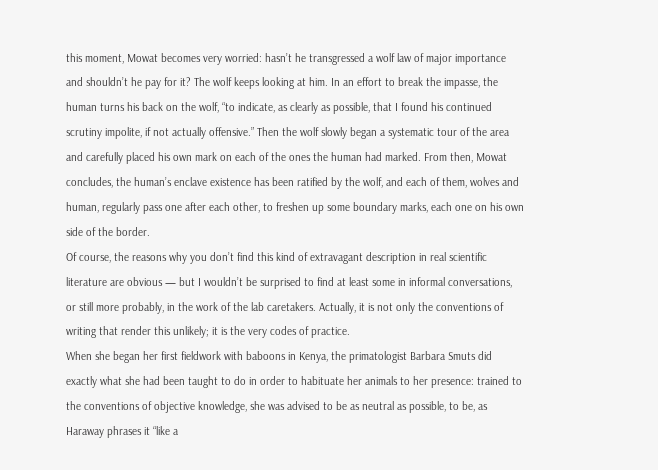this moment, Mowat becomes very worried: hasn’t he transgressed a wolf law of major importance and shouldn’t he pay for it? The wolf keeps looking at him. In an effort to break the impasse, the human turns his back on the wolf, “to indicate, as clearly as possible, that I found his continued scrutiny impolite, if not actually offensive.” Then the wolf slowly began a systematic tour of the area and carefully placed his own mark on each of the ones the human had marked. From then, Mowat concludes, the human’s enclave existence has been ratified by the wolf, and each of them, wolves and human, regularly pass one after each other, to freshen up some boundary marks, each one on his own side of the border.
Of course, the reasons why you don’t find this kind of extravagant description in real scientific literature are obvious — but I wouldn’t be surprised to find at least some in informal conversations, or still more probably, in the work of the lab caretakers. Actually, it is not only the conventions of writing that render this unlikely; it is the very codes of practice.
When she began her first fieldwork with baboons in Kenya, the primatologist Barbara Smuts did exactly what she had been taught to do in order to habituate her animals to her presence: trained to the conventions of objective knowledge, she was advised to be as neutral as possible, to be, as Haraway phrases it “like a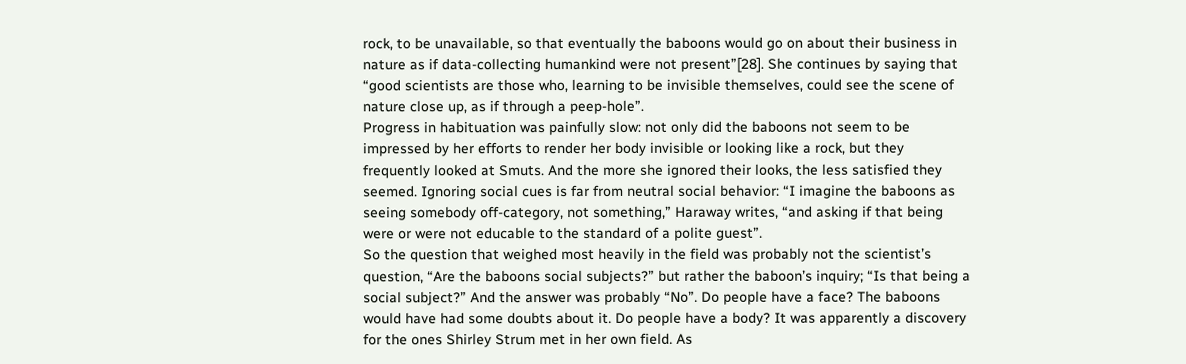rock, to be unavailable, so that eventually the baboons would go on about their business in nature as if data-collecting humankind were not present”[28]. She continues by saying that “good scientists are those who, learning to be invisible themselves, could see the scene of nature close up, as if through a peep-hole”.
Progress in habituation was painfully slow: not only did the baboons not seem to be impressed by her efforts to render her body invisible or looking like a rock, but they frequently looked at Smuts. And the more she ignored their looks, the less satisfied they seemed. Ignoring social cues is far from neutral social behavior: “I imagine the baboons as seeing somebody off-category, not something,” Haraway writes, “and asking if that being were or were not educable to the standard of a polite guest”.
So the question that weighed most heavily in the field was probably not the scientist’s question, “Are the baboons social subjects?” but rather the baboon’s inquiry; “Is that being a social subject?” And the answer was probably “No”. Do people have a face? The baboons would have had some doubts about it. Do people have a body? It was apparently a discovery for the ones Shirley Strum met in her own field. As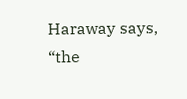Haraway says, “the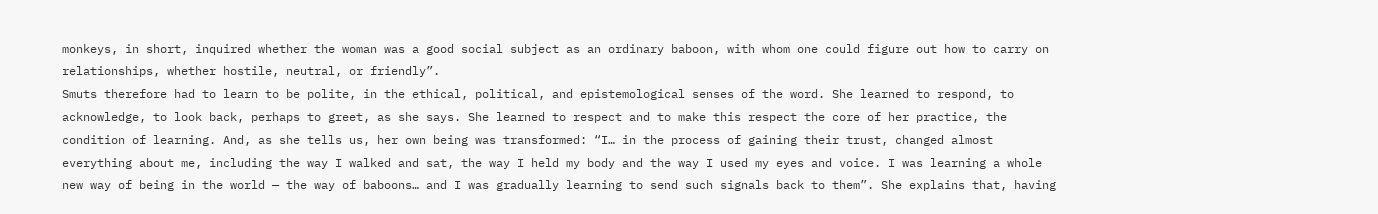monkeys, in short, inquired whether the woman was a good social subject as an ordinary baboon, with whom one could figure out how to carry on relationships, whether hostile, neutral, or friendly”.
Smuts therefore had to learn to be polite, in the ethical, political, and epistemological senses of the word. She learned to respond, to acknowledge, to look back, perhaps to greet, as she says. She learned to respect and to make this respect the core of her practice, the condition of learning. And, as she tells us, her own being was transformed: “I… in the process of gaining their trust, changed almost everything about me, including the way I walked and sat, the way I held my body and the way I used my eyes and voice. I was learning a whole new way of being in the world — the way of baboons… and I was gradually learning to send such signals back to them”. She explains that, having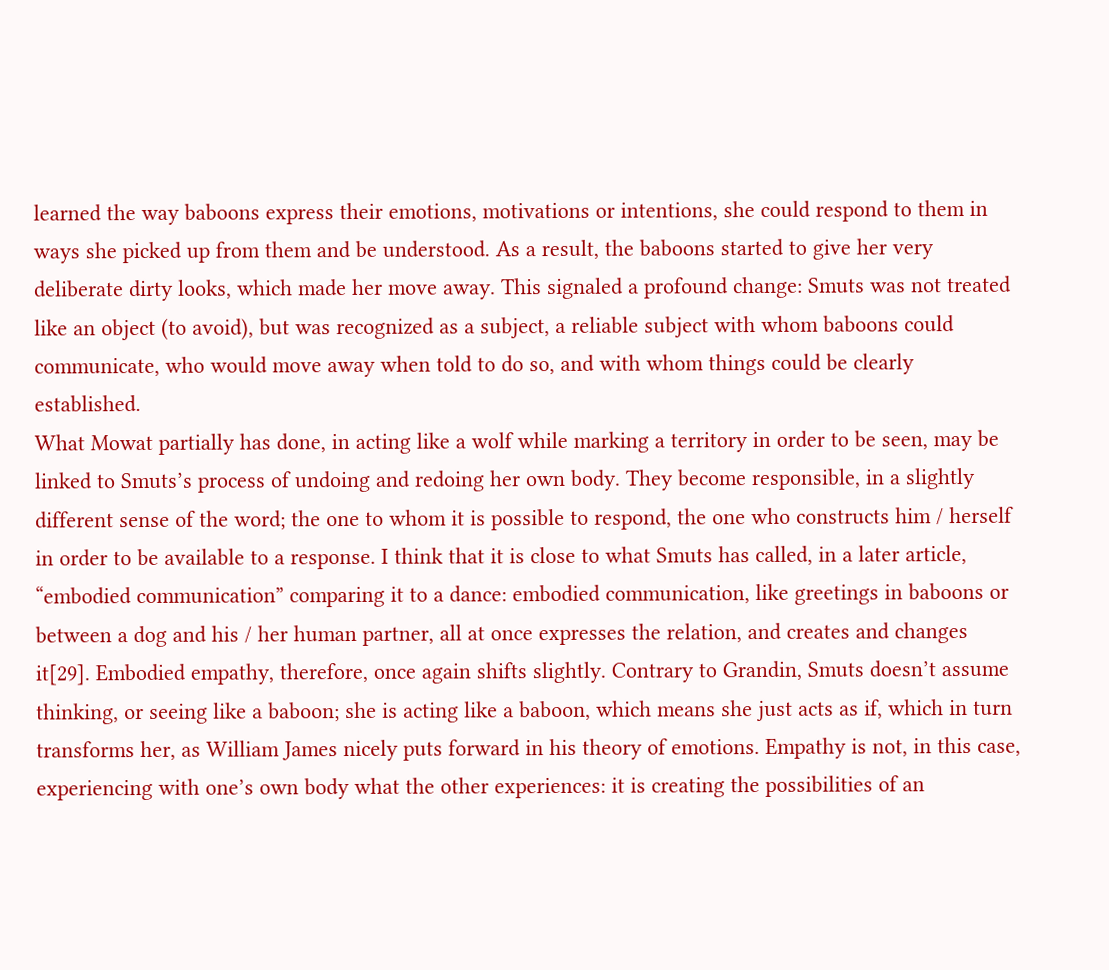learned the way baboons express their emotions, motivations or intentions, she could respond to them in ways she picked up from them and be understood. As a result, the baboons started to give her very deliberate dirty looks, which made her move away. This signaled a profound change: Smuts was not treated like an object (to avoid), but was recognized as a subject, a reliable subject with whom baboons could communicate, who would move away when told to do so, and with whom things could be clearly established.
What Mowat partially has done, in acting like a wolf while marking a territory in order to be seen, may be linked to Smuts’s process of undoing and redoing her own body. They become responsible, in a slightly different sense of the word; the one to whom it is possible to respond, the one who constructs him / herself in order to be available to a response. I think that it is close to what Smuts has called, in a later article, “embodied communication” comparing it to a dance: embodied communication, like greetings in baboons or between a dog and his / her human partner, all at once expresses the relation, and creates and changes it[29]. Embodied empathy, therefore, once again shifts slightly. Contrary to Grandin, Smuts doesn’t assume thinking, or seeing like a baboon; she is acting like a baboon, which means she just acts as if, which in turn transforms her, as William James nicely puts forward in his theory of emotions. Empathy is not, in this case, experiencing with one’s own body what the other experiences: it is creating the possibilities of an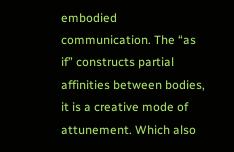embodied communication. The “as if” constructs partial affinities between bodies, it is a creative mode of attunement. Which also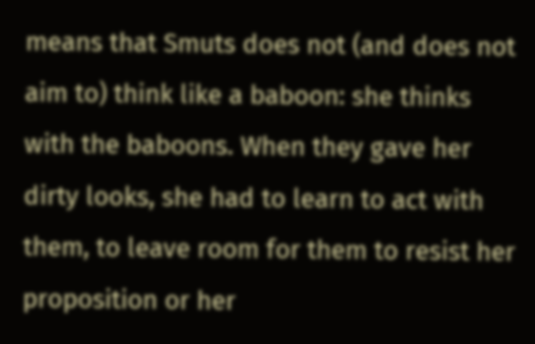means that Smuts does not (and does not aim to) think like a baboon: she thinks with the baboons. When they gave her dirty looks, she had to learn to act with them, to leave room for them to resist her proposition or her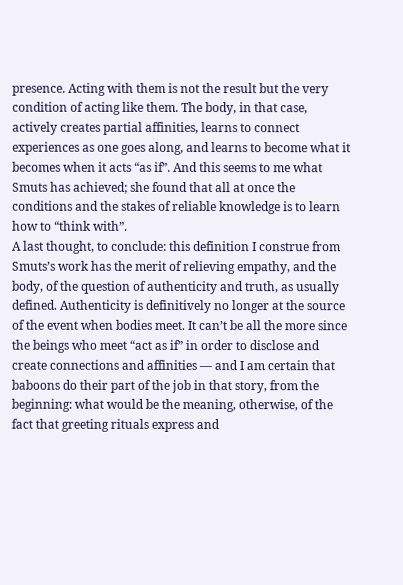presence. Acting with them is not the result but the very condition of acting like them. The body, in that case, actively creates partial affinities, learns to connect experiences as one goes along, and learns to become what it becomes when it acts “as if”. And this seems to me what Smuts has achieved; she found that all at once the conditions and the stakes of reliable knowledge is to learn how to “think with”.
A last thought, to conclude: this definition I construe from Smuts’s work has the merit of relieving empathy, and the body, of the question of authenticity and truth, as usually defined. Authenticity is definitively no longer at the source of the event when bodies meet. It can’t be all the more since the beings who meet “act as if” in order to disclose and create connections and affinities — and I am certain that baboons do their part of the job in that story, from the beginning: what would be the meaning, otherwise, of the fact that greeting rituals express and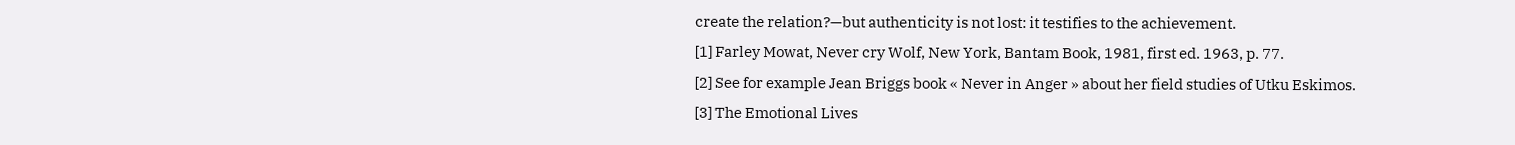create the relation?—but authenticity is not lost: it testifies to the achievement.
[1] Farley Mowat, Never cry Wolf, New York, Bantam Book, 1981, first ed. 1963, p. 77.
[2] See for example Jean Briggs book « Never in Anger » about her field studies of Utku Eskimos.
[3] The Emotional Lives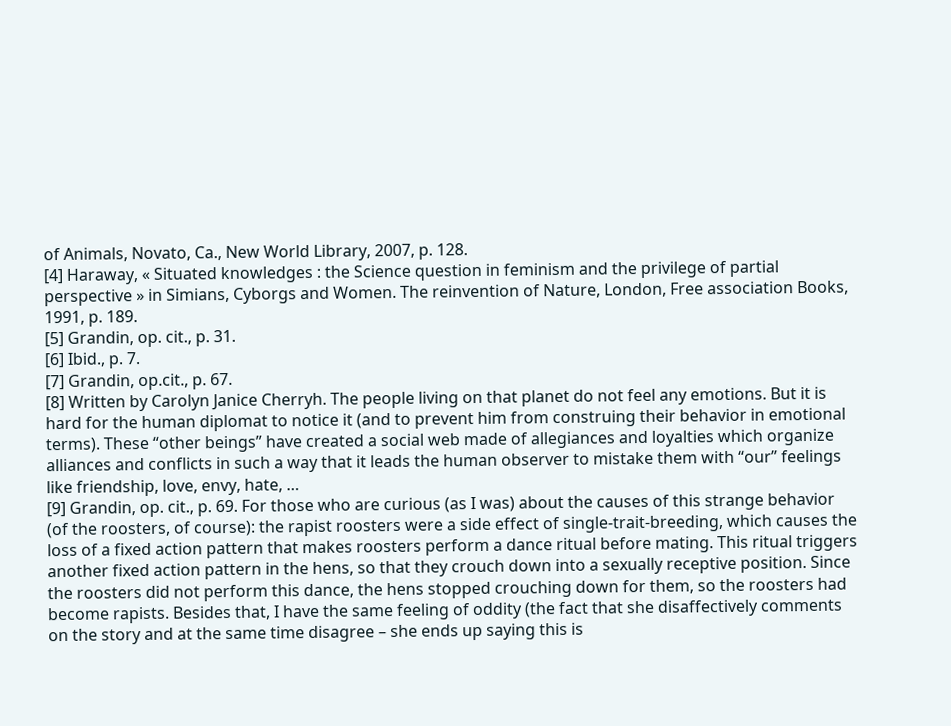of Animals, Novato, Ca., New World Library, 2007, p. 128.
[4] Haraway, « Situated knowledges : the Science question in feminism and the privilege of partial perspective » in Simians, Cyborgs and Women. The reinvention of Nature, London, Free association Books, 1991, p. 189.
[5] Grandin, op. cit., p. 31.
[6] Ibid., p. 7.
[7] Grandin, op.cit., p. 67.
[8] Written by Carolyn Janice Cherryh. The people living on that planet do not feel any emotions. But it is hard for the human diplomat to notice it (and to prevent him from construing their behavior in emotional terms). These “other beings” have created a social web made of allegiances and loyalties which organize alliances and conflicts in such a way that it leads the human observer to mistake them with “our” feelings like friendship, love, envy, hate, …
[9] Grandin, op. cit., p. 69. For those who are curious (as I was) about the causes of this strange behavior (of the roosters, of course): the rapist roosters were a side effect of single-trait-breeding, which causes the loss of a fixed action pattern that makes roosters perform a dance ritual before mating. This ritual triggers another fixed action pattern in the hens, so that they crouch down into a sexually receptive position. Since the roosters did not perform this dance, the hens stopped crouching down for them, so the roosters had become rapists. Besides that, I have the same feeling of oddity (the fact that she disaffectively comments on the story and at the same time disagree – she ends up saying this is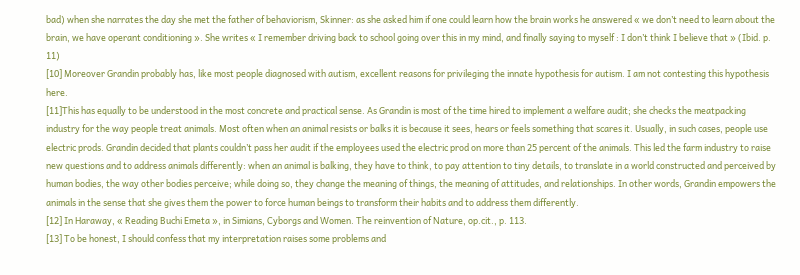bad) when she narrates the day she met the father of behaviorism, Skinner: as she asked him if one could learn how the brain works he answered « we don’t need to learn about the brain, we have operant conditioning ». She writes « I remember driving back to school going over this in my mind, and finally saying to myself : I don’t think I believe that » (Ibid. p. 11)
[10] Moreover Grandin probably has, like most people diagnosed with autism, excellent reasons for privileging the innate hypothesis for autism. I am not contesting this hypothesis here.
[11]This has equally to be understood in the most concrete and practical sense. As Grandin is most of the time hired to implement a welfare audit; she checks the meatpacking industry for the way people treat animals. Most often when an animal resists or balks it is because it sees, hears or feels something that scares it. Usually, in such cases, people use electric prods. Grandin decided that plants couldn’t pass her audit if the employees used the electric prod on more than 25 percent of the animals. This led the farm industry to raise new questions and to address animals differently: when an animal is balking, they have to think, to pay attention to tiny details, to translate in a world constructed and perceived by human bodies, the way other bodies perceive; while doing so, they change the meaning of things, the meaning of attitudes, and relationships. In other words, Grandin empowers the animals in the sense that she gives them the power to force human beings to transform their habits and to address them differently.
[12] In Haraway, « Reading Buchi Emeta », in Simians, Cyborgs and Women. The reinvention of Nature, op.cit., p. 113.
[13] To be honest, I should confess that my interpretation raises some problems and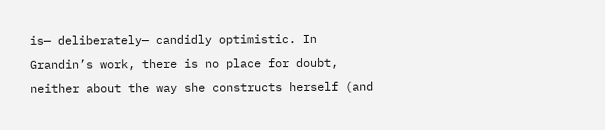is— deliberately— candidly optimistic. In Grandin’s work, there is no place for doubt, neither about the way she constructs herself (and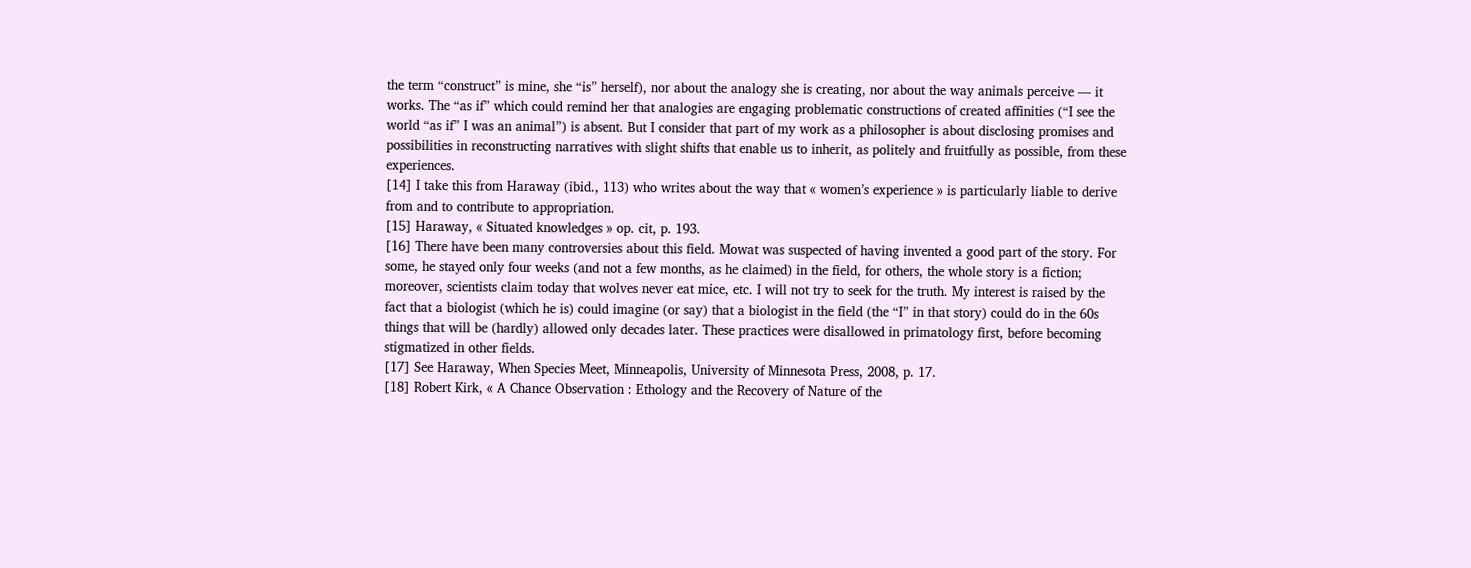the term “construct” is mine, she “is” herself), nor about the analogy she is creating, nor about the way animals perceive — it works. The “as if” which could remind her that analogies are engaging problematic constructions of created affinities (“I see the world “as if” I was an animal”) is absent. But I consider that part of my work as a philosopher is about disclosing promises and possibilities in reconstructing narratives with slight shifts that enable us to inherit, as politely and fruitfully as possible, from these experiences.
[14] I take this from Haraway (ibid., 113) who writes about the way that « women’s experience » is particularly liable to derive from and to contribute to appropriation.
[15] Haraway, « Situated knowledges » op. cit, p. 193.
[16] There have been many controversies about this field. Mowat was suspected of having invented a good part of the story. For some, he stayed only four weeks (and not a few months, as he claimed) in the field, for others, the whole story is a fiction; moreover, scientists claim today that wolves never eat mice, etc. I will not try to seek for the truth. My interest is raised by the fact that a biologist (which he is) could imagine (or say) that a biologist in the field (the “I” in that story) could do in the 60s things that will be (hardly) allowed only decades later. These practices were disallowed in primatology first, before becoming stigmatized in other fields.
[17] See Haraway, When Species Meet, Minneapolis, University of Minnesota Press, 2008, p. 17.
[18] Robert Kirk, « A Chance Observation : Ethology and the Recovery of Nature of the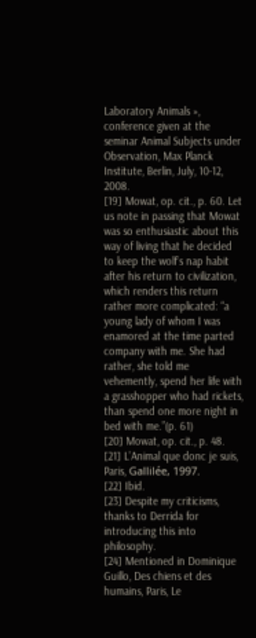Laboratory Animals », conference given at the seminar Animal Subjects under Observation, Max Planck Institute, Berlin, July, 10-12, 2008.
[19] Mowat, op. cit., p. 60. Let us note in passing that Mowat was so enthusiastic about this way of living that he decided to keep the wolf’s nap habit after his return to civilization, which renders this return rather more complicated: “a young lady of whom I was enamored at the time parted company with me. She had rather, she told me vehemently, spend her life with a grasshopper who had rickets, than spend one more night in bed with me.”(p. 61)
[20] Mowat, op. cit., p. 48.
[21] L’Animal que donc je suis, Paris, Gallilée, 1997.
[22] Ibid.
[23] Despite my criticisms, thanks to Derrida for introducing this into philosophy.
[24] Mentioned in Dominique Guillo, Des chiens et des humains, Paris, Le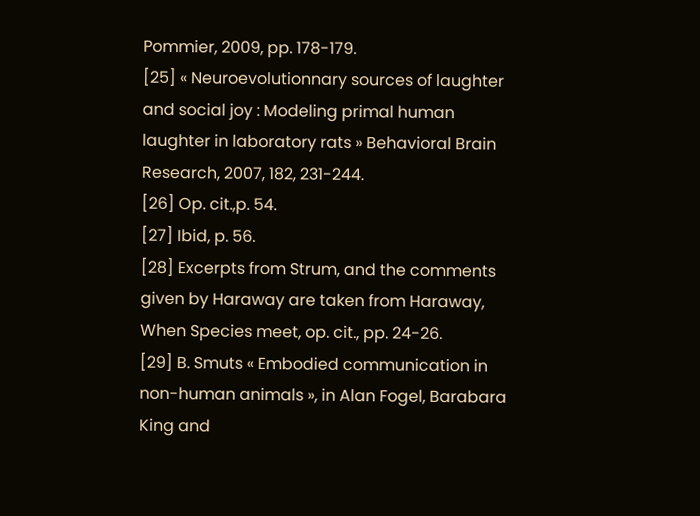Pommier, 2009, pp. 178-179.
[25] « Neuroevolutionnary sources of laughter and social joy : Modeling primal human laughter in laboratory rats » Behavioral Brain Research, 2007, 182, 231-244.
[26] Op. cit.,p. 54.
[27] Ibid, p. 56.
[28] Excerpts from Strum, and the comments given by Haraway are taken from Haraway, When Species meet, op. cit., pp. 24-26.
[29] B. Smuts « Embodied communication in non-human animals », in Alan Fogel, Barabara King and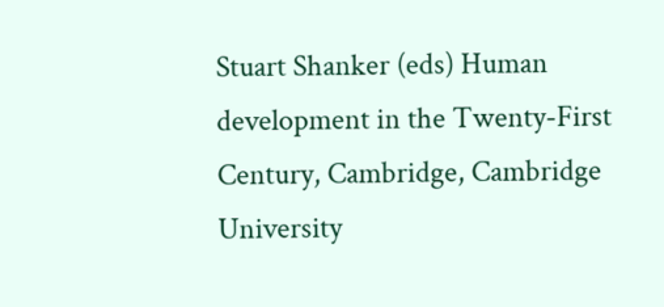Stuart Shanker (eds) Human development in the Twenty-First Century, Cambridge, Cambridge University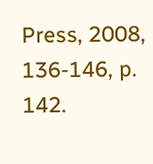Press, 2008, 136-146, p. 142.